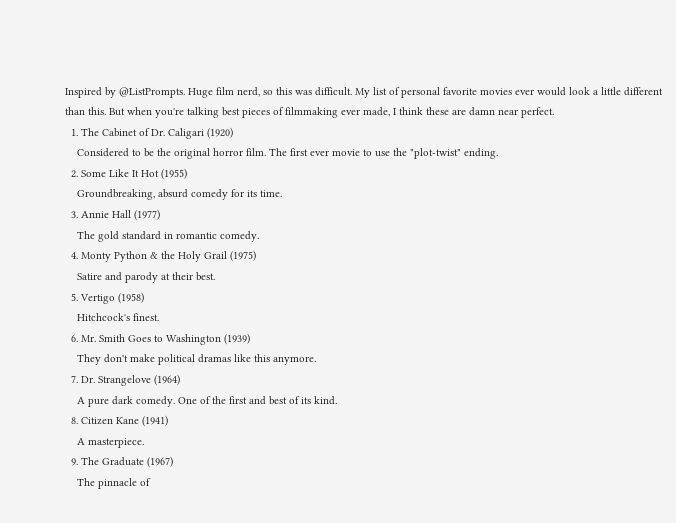Inspired by @ListPrompts. Huge film nerd, so this was difficult. My list of personal favorite movies ever would look a little different than this. But when you're talking best pieces of filmmaking ever made, I think these are damn near perfect.
  1. The Cabinet of Dr. Caligari (1920)
    Considered to be the original horror film. The first ever movie to use the "plot-twist" ending.
  2. Some Like It Hot (1955)
    Groundbreaking, absurd comedy for its time.
  3. Annie Hall (1977)
    The gold standard in romantic comedy.
  4. Monty Python & the Holy Grail (1975)
    Satire and parody at their best.
  5. Vertigo (1958)
    Hitchcock's finest.
  6. Mr. Smith Goes to Washington (1939)
    They don't make political dramas like this anymore.
  7. Dr. Strangelove (1964)
    A pure dark comedy. One of the first and best of its kind.
  8. Citizen Kane (1941)
    A masterpiece.
  9. The Graduate (1967)
    The pinnacle of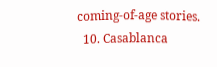coming-of-age stories.
  10. Casablanca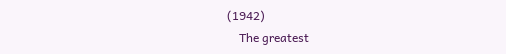(1942)
    The greatest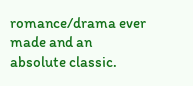romance/drama ever made and an absolute classic.